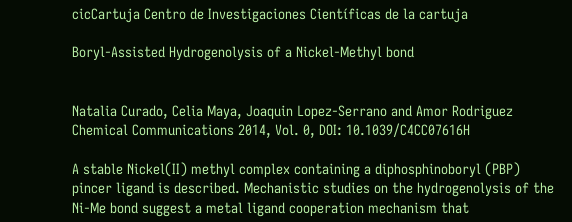cicCartuja Centro de Investigaciones Científicas de la cartuja

Boryl-Assisted Hydrogenolysis of a Nickel-Methyl bond


Natalia Curado, Celia Maya, Joaquin Lopez-Serrano and Amor Rodriguez Chemical Communications 2014, Vol. 0, DOI: 10.1039/C4CC07616H

A stable Nickel(II) methyl complex containing a diphosphinoboryl (PBP) pincer ligand is described. Mechanistic studies on the hydrogenolysis of the Ni-Me bond suggest a metal ligand cooperation mechanism that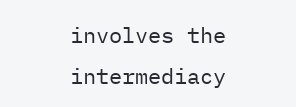involves the intermediacy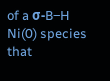of a σ-B‒H Ni(0) species that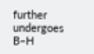further undergoes B‒H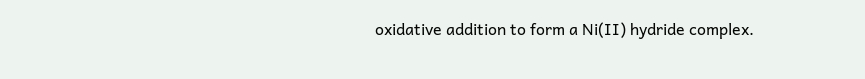oxidative addition to form a Ni(II) hydride complex.